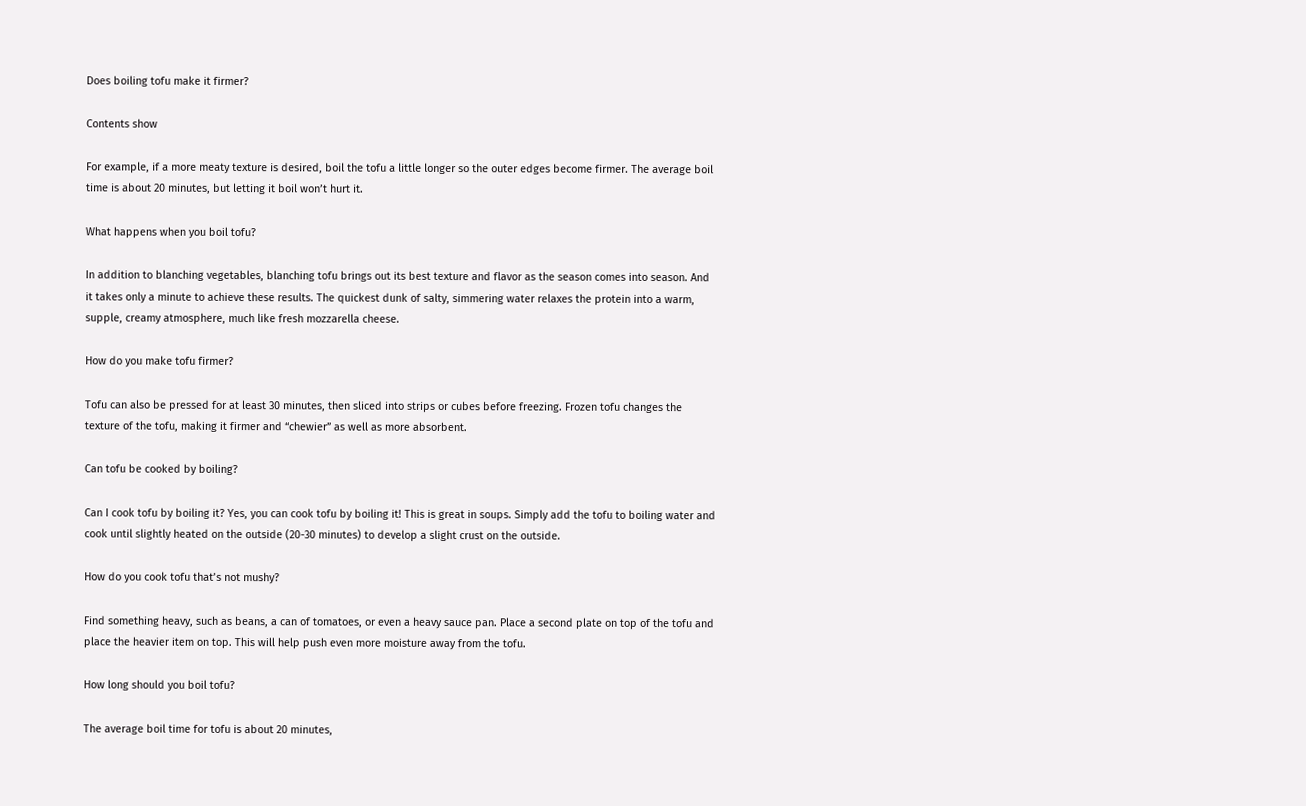Does boiling tofu make it firmer?

Contents show

For example, if a more meaty texture is desired, boil the tofu a little longer so the outer edges become firmer. The average boil time is about 20 minutes, but letting it boil won’t hurt it.

What happens when you boil tofu?

In addition to blanching vegetables, blanching tofu brings out its best texture and flavor as the season comes into season. And it takes only a minute to achieve these results. The quickest dunk of salty, simmering water relaxes the protein into a warm, supple, creamy atmosphere, much like fresh mozzarella cheese.

How do you make tofu firmer?

Tofu can also be pressed for at least 30 minutes, then sliced into strips or cubes before freezing. Frozen tofu changes the texture of the tofu, making it firmer and “chewier” as well as more absorbent.

Can tofu be cooked by boiling?

Can I cook tofu by boiling it? Yes, you can cook tofu by boiling it! This is great in soups. Simply add the tofu to boiling water and cook until slightly heated on the outside (20-30 minutes) to develop a slight crust on the outside.

How do you cook tofu that’s not mushy?

Find something heavy, such as beans, a can of tomatoes, or even a heavy sauce pan. Place a second plate on top of the tofu and place the heavier item on top. This will help push even more moisture away from the tofu.

How long should you boil tofu?

The average boil time for tofu is about 20 minutes,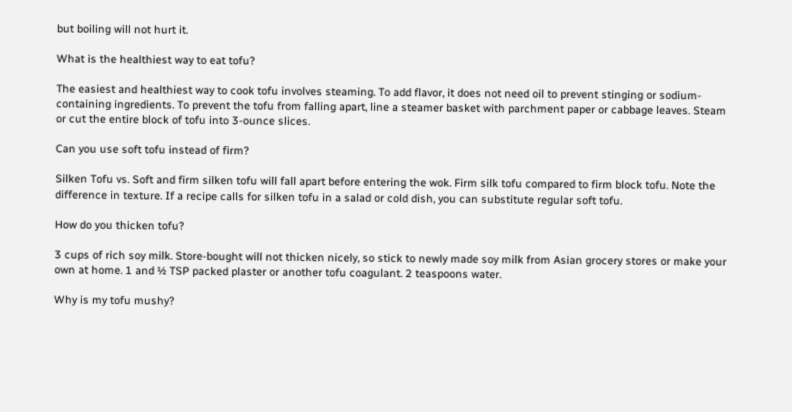but boiling will not hurt it.

What is the healthiest way to eat tofu?

The easiest and healthiest way to cook tofu involves steaming. To add flavor, it does not need oil to prevent stinging or sodium-containing ingredients. To prevent the tofu from falling apart, line a steamer basket with parchment paper or cabbage leaves. Steam or cut the entire block of tofu into 3-ounce slices.

Can you use soft tofu instead of firm?

Silken Tofu vs. Soft and firm silken tofu will fall apart before entering the wok. Firm silk tofu compared to firm block tofu. Note the difference in texture. If a recipe calls for silken tofu in a salad or cold dish, you can substitute regular soft tofu.

How do you thicken tofu?

3 cups of rich soy milk. Store-bought will not thicken nicely, so stick to newly made soy milk from Asian grocery stores or make your own at home. 1 and ½ TSP packed plaster or another tofu coagulant. 2 teaspoons water.

Why is my tofu mushy?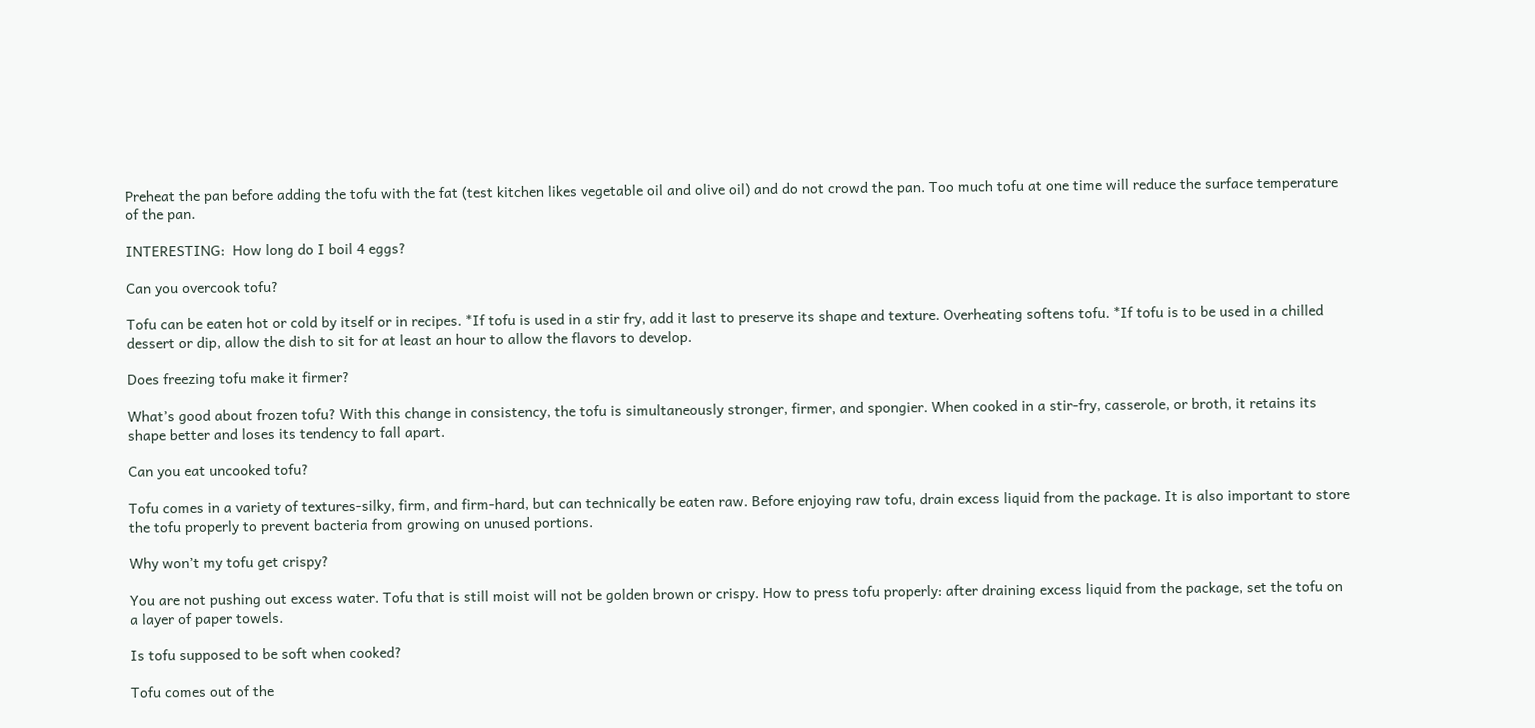Preheat the pan before adding the tofu with the fat (test kitchen likes vegetable oil and olive oil) and do not crowd the pan. Too much tofu at one time will reduce the surface temperature of the pan.

INTERESTING:  How long do I boil 4 eggs?

Can you overcook tofu?

Tofu can be eaten hot or cold by itself or in recipes. *If tofu is used in a stir fry, add it last to preserve its shape and texture. Overheating softens tofu. *If tofu is to be used in a chilled dessert or dip, allow the dish to sit for at least an hour to allow the flavors to develop.

Does freezing tofu make it firmer?

What’s good about frozen tofu? With this change in consistency, the tofu is simultaneously stronger, firmer, and spongier. When cooked in a stir-fry, casserole, or broth, it retains its shape better and loses its tendency to fall apart.

Can you eat uncooked tofu?

Tofu comes in a variety of textures-silky, firm, and firm-hard, but can technically be eaten raw. Before enjoying raw tofu, drain excess liquid from the package. It is also important to store the tofu properly to prevent bacteria from growing on unused portions.

Why won’t my tofu get crispy?

You are not pushing out excess water. Tofu that is still moist will not be golden brown or crispy. How to press tofu properly: after draining excess liquid from the package, set the tofu on a layer of paper towels.

Is tofu supposed to be soft when cooked?

Tofu comes out of the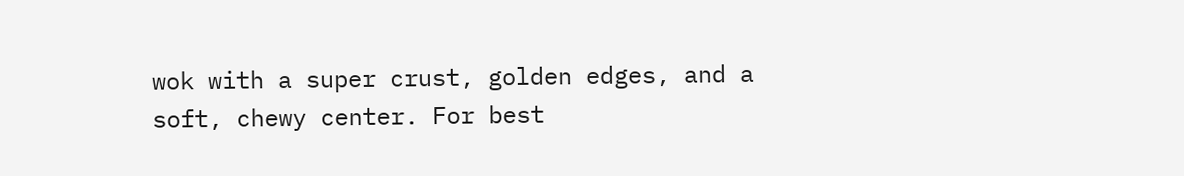wok with a super crust, golden edges, and a soft, chewy center. For best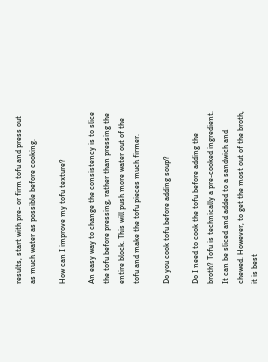results, start with pre- or firm tofu and press out as much water as possible before cooking.

How can I improve my tofu texture?

An easy way to change the consistency is to slice the tofu before pressing, rather than pressing the entire block. This will push more water out of the tofu and make the tofu pieces much firmer.

Do you cook tofu before adding soup?

Do I need to cook the tofu before adding the broth? Tofu is technically a pre-cooked ingredient. It can be sliced and added to a sandwich and chewed. However, to get the most out of the broth, it is best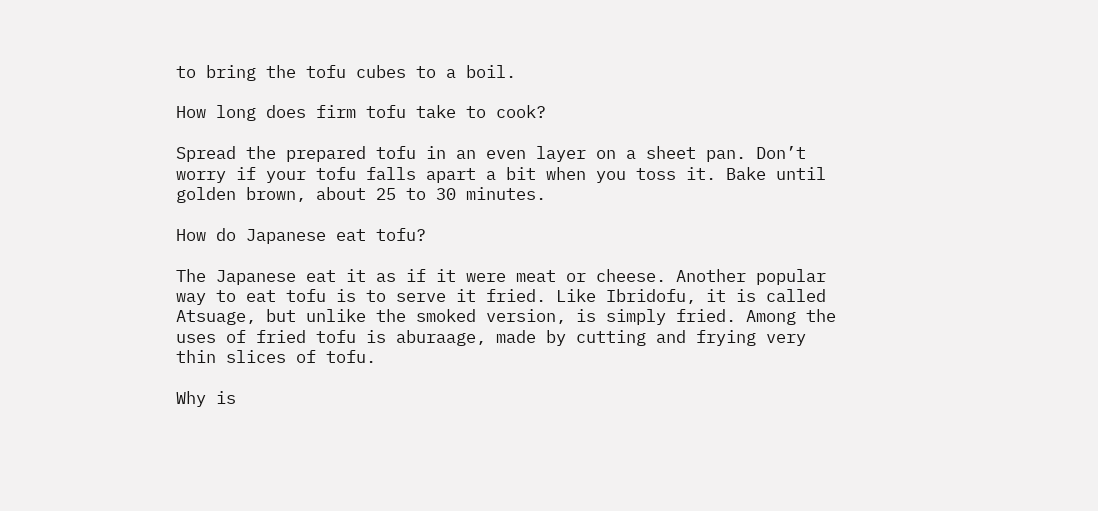to bring the tofu cubes to a boil.

How long does firm tofu take to cook?

Spread the prepared tofu in an even layer on a sheet pan. Don’t worry if your tofu falls apart a bit when you toss it. Bake until golden brown, about 25 to 30 minutes.

How do Japanese eat tofu?

The Japanese eat it as if it were meat or cheese. Another popular way to eat tofu is to serve it fried. Like Ibridofu, it is called Atsuage, but unlike the smoked version, is simply fried. Among the uses of fried tofu is aburaage, made by cutting and frying very thin slices of tofu.

Why is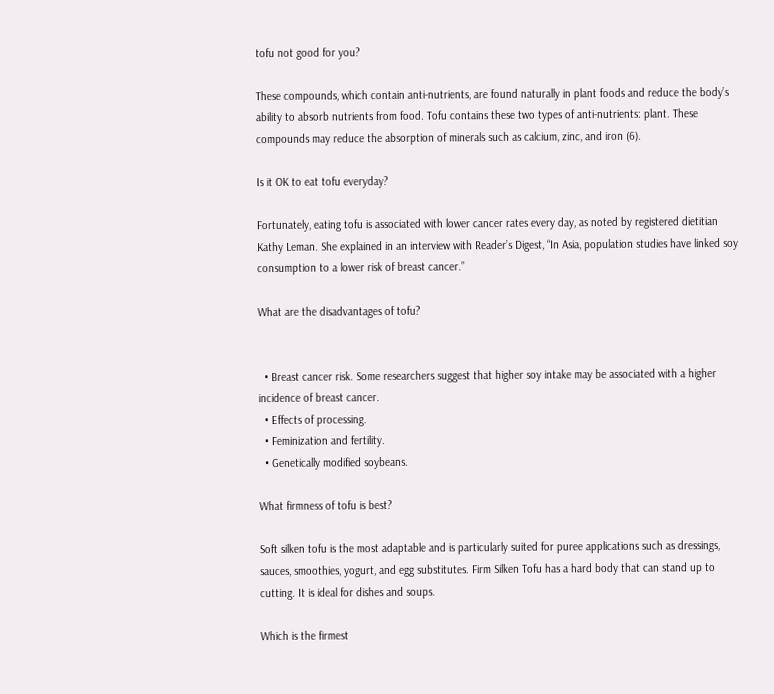tofu not good for you?

These compounds, which contain anti-nutrients, are found naturally in plant foods and reduce the body’s ability to absorb nutrients from food. Tofu contains these two types of anti-nutrients: plant. These compounds may reduce the absorption of minerals such as calcium, zinc, and iron (6).

Is it OK to eat tofu everyday?

Fortunately, eating tofu is associated with lower cancer rates every day, as noted by registered dietitian Kathy Leman. She explained in an interview with Reader’s Digest, “In Asia, population studies have linked soy consumption to a lower risk of breast cancer.”

What are the disadvantages of tofu?


  • Breast cancer risk. Some researchers suggest that higher soy intake may be associated with a higher incidence of breast cancer.
  • Effects of processing.
  • Feminization and fertility.
  • Genetically modified soybeans.

What firmness of tofu is best?

Soft silken tofu is the most adaptable and is particularly suited for puree applications such as dressings, sauces, smoothies, yogurt, and egg substitutes. Firm Silken Tofu has a hard body that can stand up to cutting. It is ideal for dishes and soups.

Which is the firmest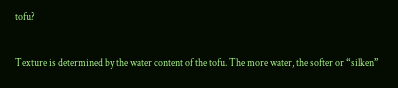tofu?

Texture is determined by the water content of the tofu. The more water, the softer or “silken”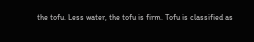the tofu. Less water, the tofu is firm. Tofu is classified as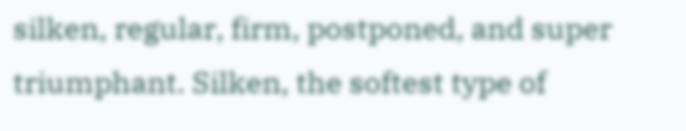silken, regular, firm, postponed, and super triumphant. Silken, the softest type of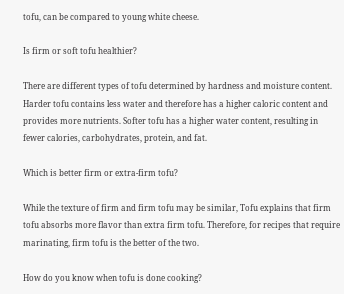tofu, can be compared to young white cheese.

Is firm or soft tofu healthier?

There are different types of tofu determined by hardness and moisture content. Harder tofu contains less water and therefore has a higher caloric content and provides more nutrients. Softer tofu has a higher water content, resulting in fewer calories, carbohydrates, protein, and fat.

Which is better firm or extra-firm tofu?

While the texture of firm and firm tofu may be similar, Tofu explains that firm tofu absorbs more flavor than extra firm tofu. Therefore, for recipes that require marinating, firm tofu is the better of the two.

How do you know when tofu is done cooking?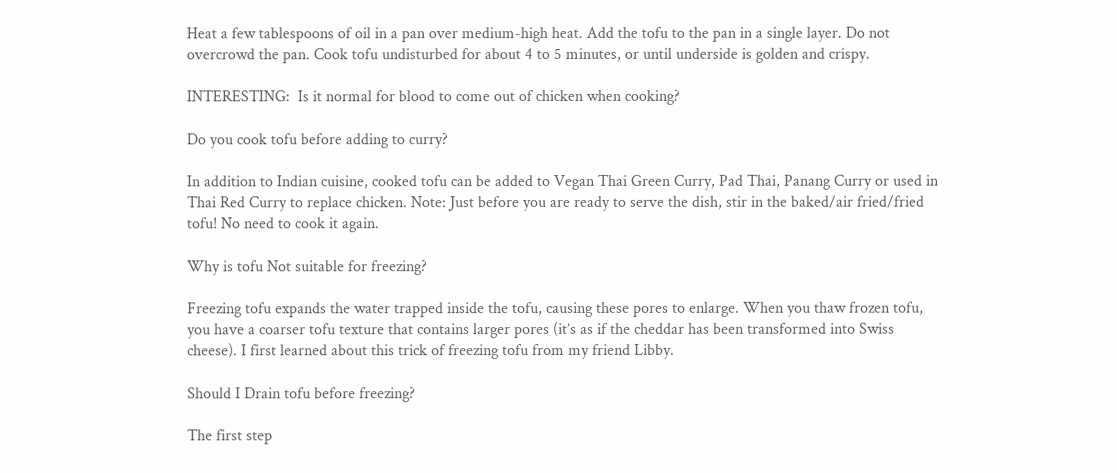Heat a few tablespoons of oil in a pan over medium-high heat. Add the tofu to the pan in a single layer. Do not overcrowd the pan. Cook tofu undisturbed for about 4 to 5 minutes, or until underside is golden and crispy.

INTERESTING:  Is it normal for blood to come out of chicken when cooking?

Do you cook tofu before adding to curry?

In addition to Indian cuisine, cooked tofu can be added to Vegan Thai Green Curry, Pad Thai, Panang Curry or used in Thai Red Curry to replace chicken. Note: Just before you are ready to serve the dish, stir in the baked/air fried/fried tofu! No need to cook it again.

Why is tofu Not suitable for freezing?

Freezing tofu expands the water trapped inside the tofu, causing these pores to enlarge. When you thaw frozen tofu, you have a coarser tofu texture that contains larger pores (it’s as if the cheddar has been transformed into Swiss cheese). I first learned about this trick of freezing tofu from my friend Libby.

Should I Drain tofu before freezing?

The first step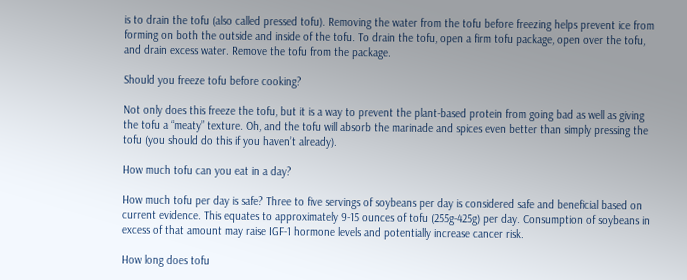is to drain the tofu (also called pressed tofu). Removing the water from the tofu before freezing helps prevent ice from forming on both the outside and inside of the tofu. To drain the tofu, open a firm tofu package, open over the tofu, and drain excess water. Remove the tofu from the package.

Should you freeze tofu before cooking?

Not only does this freeze the tofu, but it is a way to prevent the plant-based protein from going bad as well as giving the tofu a “meaty” texture. Oh, and the tofu will absorb the marinade and spices even better than simply pressing the tofu (you should do this if you haven’t already).

How much tofu can you eat in a day?

How much tofu per day is safe? Three to five servings of soybeans per day is considered safe and beneficial based on current evidence. This equates to approximately 9-15 ounces of tofu (255g-425g) per day. Consumption of soybeans in excess of that amount may raise IGF-1 hormone levels and potentially increase cancer risk.

How long does tofu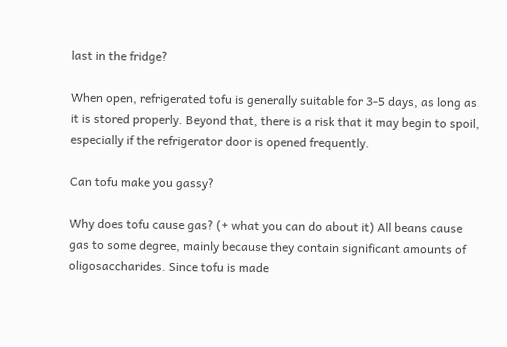last in the fridge?

When open, refrigerated tofu is generally suitable for 3-5 days, as long as it is stored properly. Beyond that, there is a risk that it may begin to spoil, especially if the refrigerator door is opened frequently.

Can tofu make you gassy?

Why does tofu cause gas? (+ what you can do about it) All beans cause gas to some degree, mainly because they contain significant amounts of oligosaccharides. Since tofu is made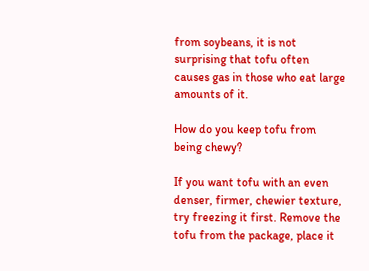from soybeans, it is not surprising that tofu often causes gas in those who eat large amounts of it.

How do you keep tofu from being chewy?

If you want tofu with an even denser, firmer, chewier texture, try freezing it first. Remove the tofu from the package, place it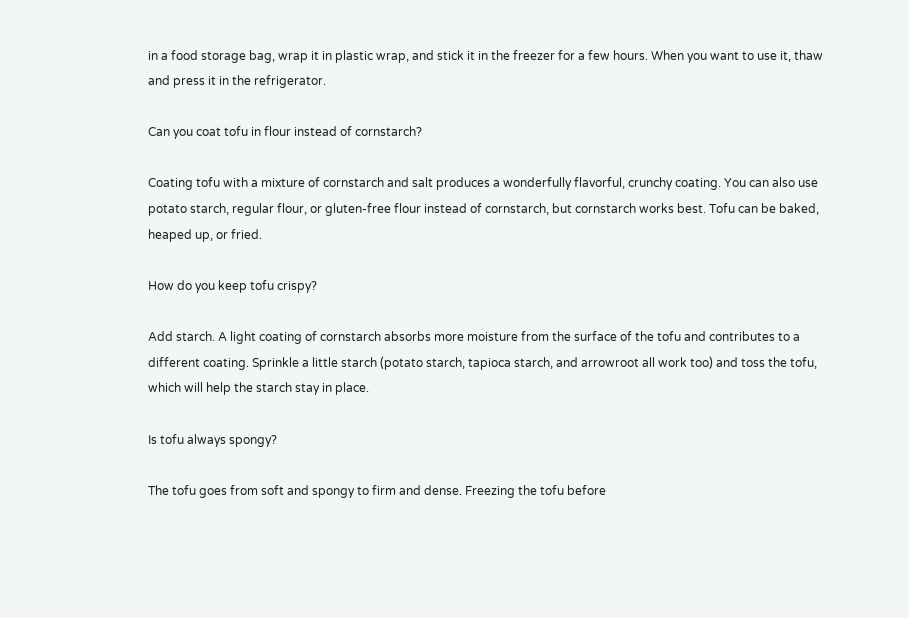in a food storage bag, wrap it in plastic wrap, and stick it in the freezer for a few hours. When you want to use it, thaw and press it in the refrigerator.

Can you coat tofu in flour instead of cornstarch?

Coating tofu with a mixture of cornstarch and salt produces a wonderfully flavorful, crunchy coating. You can also use potato starch, regular flour, or gluten-free flour instead of cornstarch, but cornstarch works best. Tofu can be baked, heaped up, or fried.

How do you keep tofu crispy?

Add starch. A light coating of cornstarch absorbs more moisture from the surface of the tofu and contributes to a different coating. Sprinkle a little starch (potato starch, tapioca starch, and arrowroot all work too) and toss the tofu, which will help the starch stay in place.

Is tofu always spongy?

The tofu goes from soft and spongy to firm and dense. Freezing the tofu before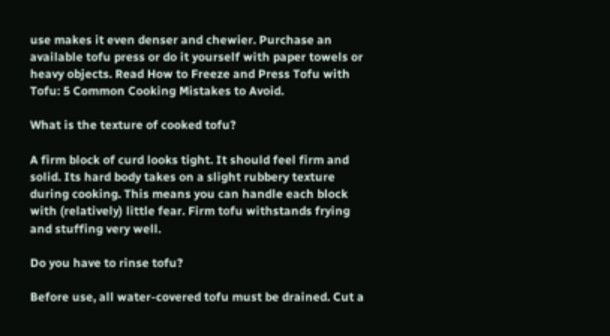use makes it even denser and chewier. Purchase an available tofu press or do it yourself with paper towels or heavy objects. Read How to Freeze and Press Tofu with Tofu: 5 Common Cooking Mistakes to Avoid.

What is the texture of cooked tofu?

A firm block of curd looks tight. It should feel firm and solid. Its hard body takes on a slight rubbery texture during cooking. This means you can handle each block with (relatively) little fear. Firm tofu withstands frying and stuffing very well.

Do you have to rinse tofu?

Before use, all water-covered tofu must be drained. Cut a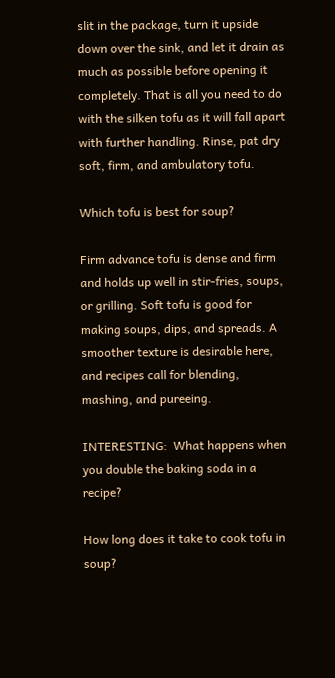slit in the package, turn it upside down over the sink, and let it drain as much as possible before opening it completely. That is all you need to do with the silken tofu as it will fall apart with further handling. Rinse, pat dry soft, firm, and ambulatory tofu.

Which tofu is best for soup?

Firm advance tofu is dense and firm and holds up well in stir-fries, soups, or grilling. Soft tofu is good for making soups, dips, and spreads. A smoother texture is desirable here, and recipes call for blending, mashing, and pureeing.

INTERESTING:  What happens when you double the baking soda in a recipe?

How long does it take to cook tofu in soup?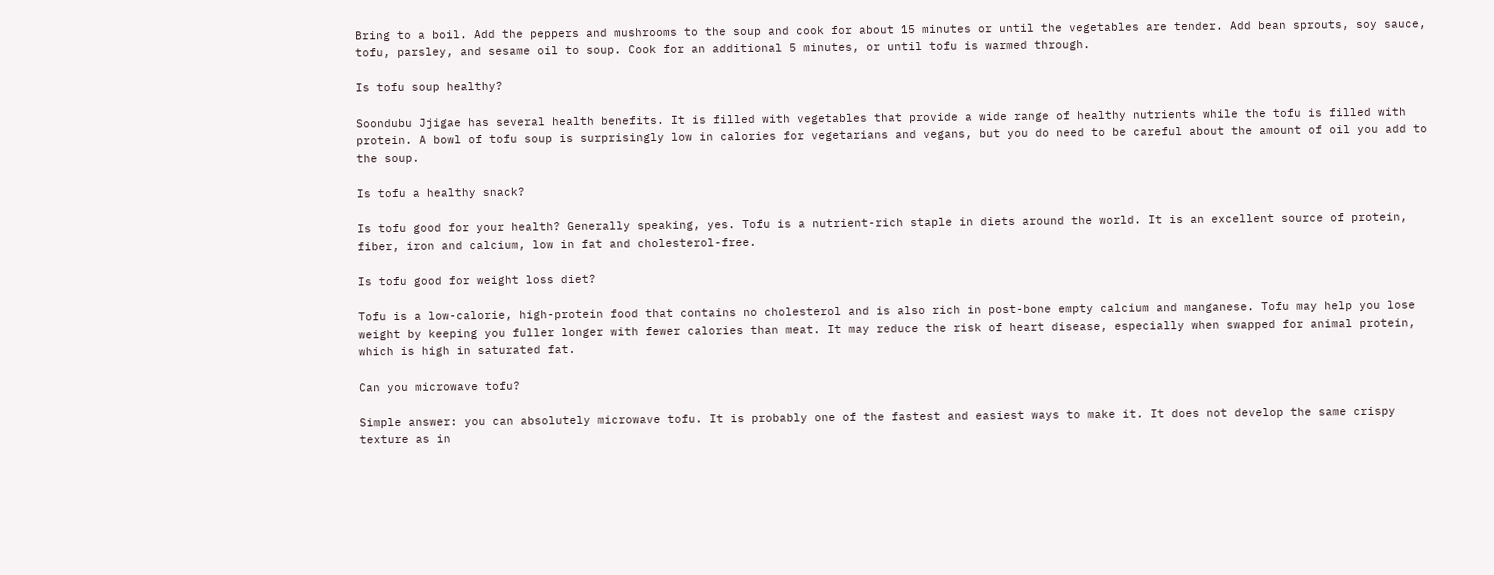Bring to a boil. Add the peppers and mushrooms to the soup and cook for about 15 minutes or until the vegetables are tender. Add bean sprouts, soy sauce, tofu, parsley, and sesame oil to soup. Cook for an additional 5 minutes, or until tofu is warmed through.

Is tofu soup healthy?

Soondubu Jjigae has several health benefits. It is filled with vegetables that provide a wide range of healthy nutrients while the tofu is filled with protein. A bowl of tofu soup is surprisingly low in calories for vegetarians and vegans, but you do need to be careful about the amount of oil you add to the soup.

Is tofu a healthy snack?

Is tofu good for your health? Generally speaking, yes. Tofu is a nutrient-rich staple in diets around the world. It is an excellent source of protein, fiber, iron and calcium, low in fat and cholesterol-free.

Is tofu good for weight loss diet?

Tofu is a low-calorie, high-protein food that contains no cholesterol and is also rich in post-bone empty calcium and manganese. Tofu may help you lose weight by keeping you fuller longer with fewer calories than meat. It may reduce the risk of heart disease, especially when swapped for animal protein, which is high in saturated fat.

Can you microwave tofu?

Simple answer: you can absolutely microwave tofu. It is probably one of the fastest and easiest ways to make it. It does not develop the same crispy texture as in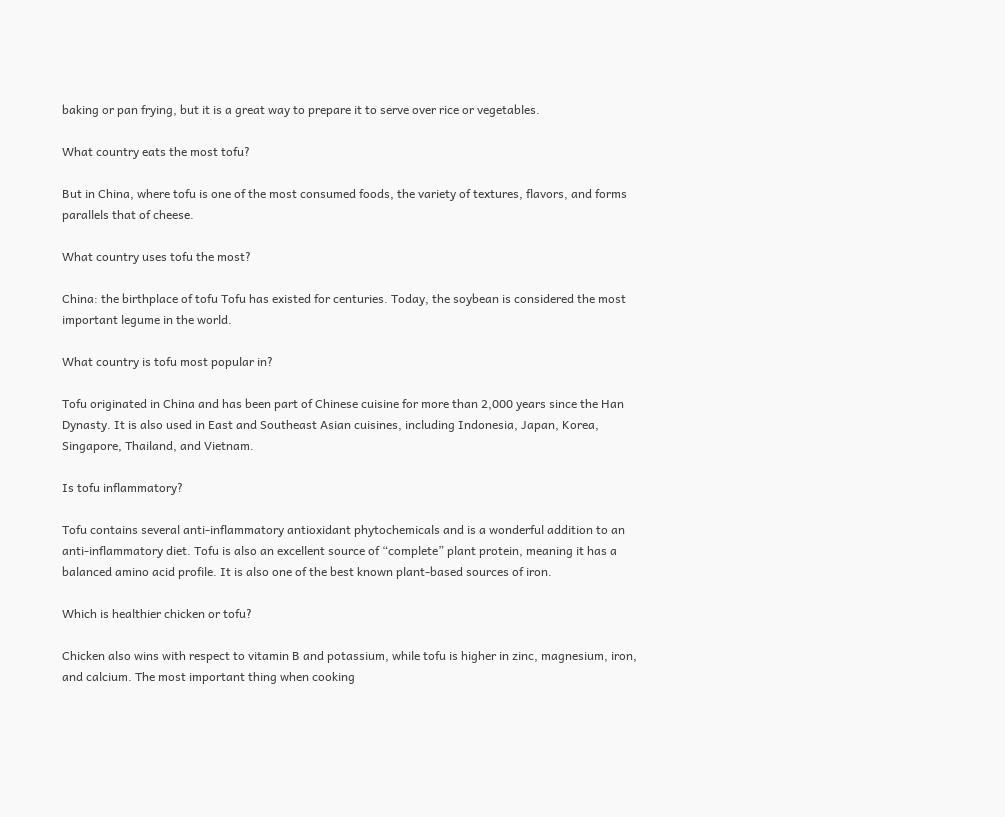baking or pan frying, but it is a great way to prepare it to serve over rice or vegetables.

What country eats the most tofu?

But in China, where tofu is one of the most consumed foods, the variety of textures, flavors, and forms parallels that of cheese.

What country uses tofu the most?

China: the birthplace of tofu Tofu has existed for centuries. Today, the soybean is considered the most important legume in the world.

What country is tofu most popular in?

Tofu originated in China and has been part of Chinese cuisine for more than 2,000 years since the Han Dynasty. It is also used in East and Southeast Asian cuisines, including Indonesia, Japan, Korea, Singapore, Thailand, and Vietnam.

Is tofu inflammatory?

Tofu contains several anti-inflammatory antioxidant phytochemicals and is a wonderful addition to an anti-inflammatory diet. Tofu is also an excellent source of “complete” plant protein, meaning it has a balanced amino acid profile. It is also one of the best known plant-based sources of iron.

Which is healthier chicken or tofu?

Chicken also wins with respect to vitamin B and potassium, while tofu is higher in zinc, magnesium, iron, and calcium. The most important thing when cooking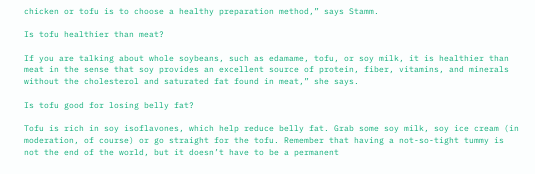chicken or tofu is to choose a healthy preparation method,” says Stamm.

Is tofu healthier than meat?

If you are talking about whole soybeans, such as edamame, tofu, or soy milk, it is healthier than meat in the sense that soy provides an excellent source of protein, fiber, vitamins, and minerals without the cholesterol and saturated fat found in meat,” she says.

Is tofu good for losing belly fat?

Tofu is rich in soy isoflavones, which help reduce belly fat. Grab some soy milk, soy ice cream (in moderation, of course) or go straight for the tofu. Remember that having a not-so-tight tummy is not the end of the world, but it doesn’t have to be a permanent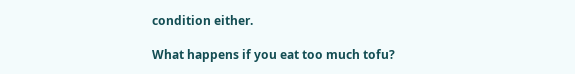condition either.

What happens if you eat too much tofu?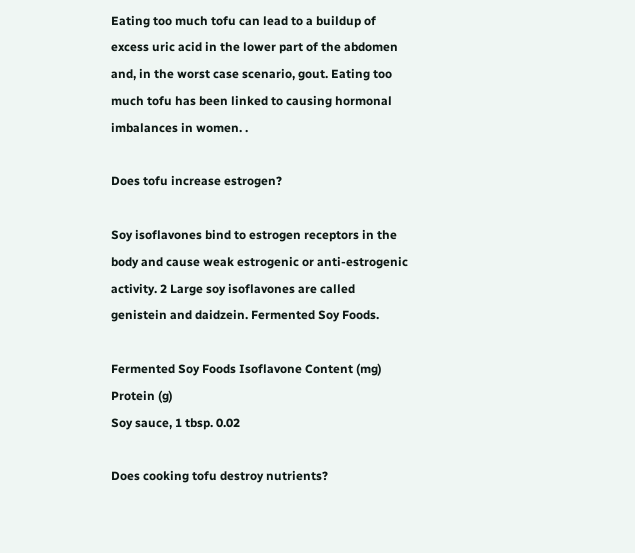Eating too much tofu can lead to a buildup of excess uric acid in the lower part of the abdomen and, in the worst case scenario, gout. Eating too much tofu has been linked to causing hormonal imbalances in women. .

Does tofu increase estrogen?

Soy isoflavones bind to estrogen receptors in the body and cause weak estrogenic or anti-estrogenic activity. 2 Large soy isoflavones are called genistein and daidzein. Fermented Soy Foods.

Fermented Soy Foods Isoflavone Content (mg) Protein (g)
Soy sauce, 1 tbsp. 0.02

Does cooking tofu destroy nutrients?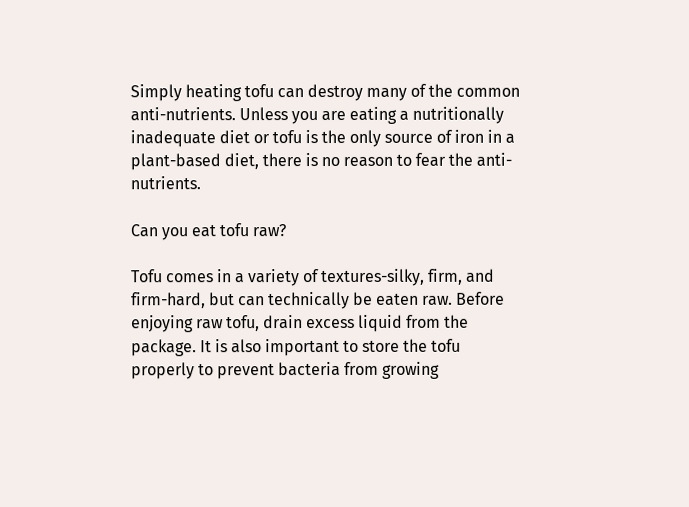Simply heating tofu can destroy many of the common anti-nutrients. Unless you are eating a nutritionally inadequate diet or tofu is the only source of iron in a plant-based diet, there is no reason to fear the anti-nutrients.

Can you eat tofu raw?

Tofu comes in a variety of textures-silky, firm, and firm-hard, but can technically be eaten raw. Before enjoying raw tofu, drain excess liquid from the package. It is also important to store the tofu properly to prevent bacteria from growing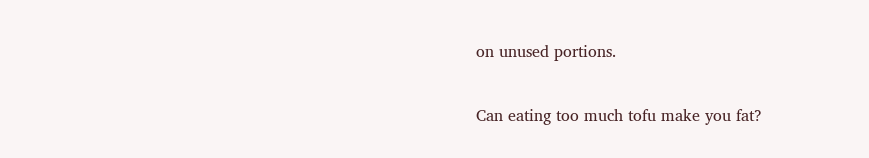on unused portions.

Can eating too much tofu make you fat?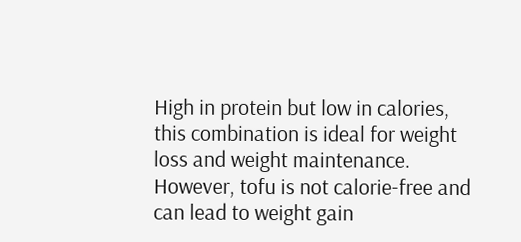High in protein but low in calories, this combination is ideal for weight loss and weight maintenance. However, tofu is not calorie-free and can lead to weight gain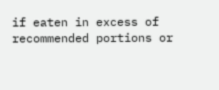if eaten in excess of recommended portions or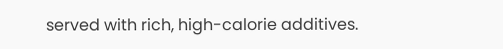served with rich, high-calorie additives.